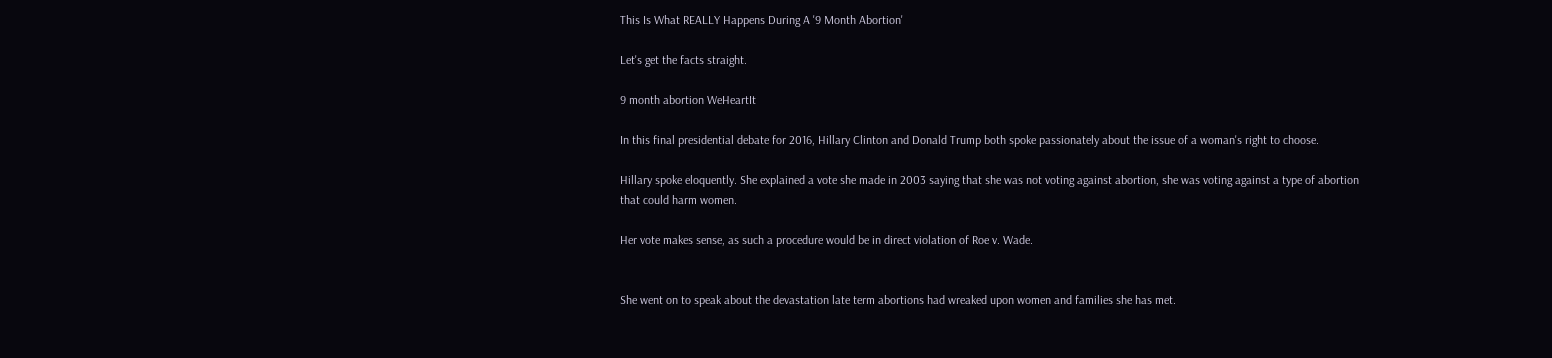This Is What REALLY Happens During A '9 Month Abortion'

Let's get the facts straight.

9 month abortion WeHeartIt

In this final presidential debate for 2016, Hillary Clinton and Donald Trump both spoke passionately about the issue of a woman's right to choose.

Hillary spoke eloquently. She explained a vote she made in 2003 saying that she was not voting against abortion, she was voting against a type of abortion that could harm women.

Her vote makes sense, as such a procedure would be in direct violation of Roe v. Wade.


She went on to speak about the devastation late term abortions had wreaked upon women and families she has met.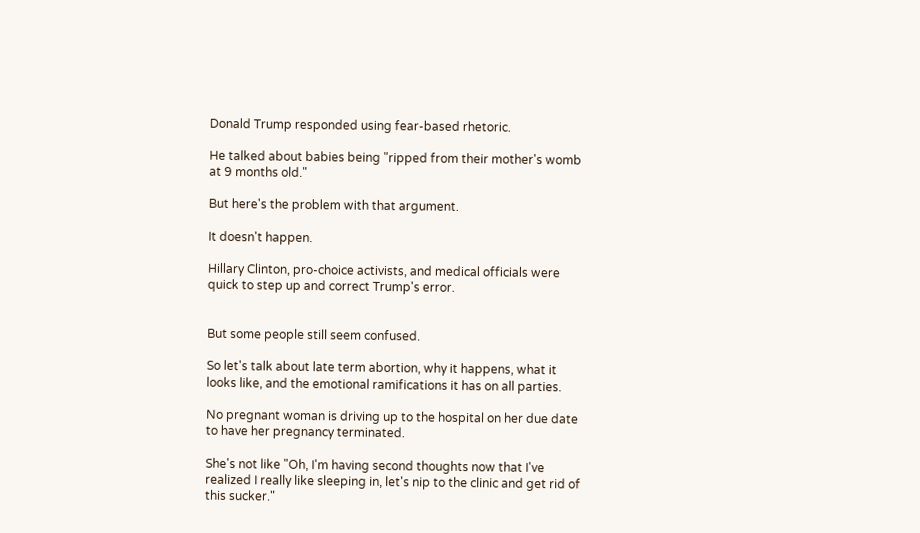Donald Trump responded using fear-based rhetoric.

He talked about babies being "ripped from their mother's womb at 9 months old."

But here's the problem with that argument.

It doesn't happen.

Hillary Clinton, pro-choice activists, and medical officials were quick to step up and correct Trump's error.


But some people still seem confused.

So let's talk about late term abortion, why it happens, what it looks like, and the emotional ramifications it has on all parties.

No pregnant woman is driving up to the hospital on her due date to have her pregnancy terminated.

She's not like "Oh, I'm having second thoughts now that I've realized I really like sleeping in, let's nip to the clinic and get rid of this sucker."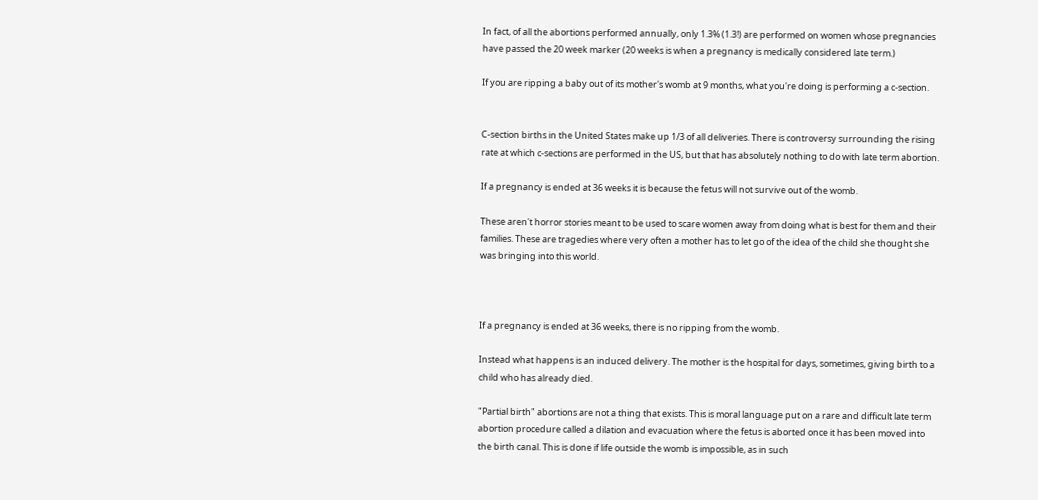In fact, of all the abortions performed annually, only 1.3% (1.3!) are performed on women whose pregnancies have passed the 20 week marker (20 weeks is when a pregnancy is medically considered late term.)

If you are ripping a baby out of its mother's womb at 9 months, what you're doing is performing a c-section.


C-section births in the United States make up 1/3 of all deliveries. There is controversy surrounding the rising rate at which c-sections are performed in the US, but that has absolutely nothing to do with late term abortion.

If a pregnancy is ended at 36 weeks it is because the fetus will not survive out of the womb.

These aren't horror stories meant to be used to scare women away from doing what is best for them and their families. These are tragedies where very often a mother has to let go of the idea of the child she thought she was bringing into this world.



If a pregnancy is ended at 36 weeks, there is no ripping from the womb.

Instead what happens is an induced delivery. The mother is the hospital for days, sometimes, giving birth to a child who has already died.

"Partial birth" abortions are not a thing that exists. This is moral language put on a rare and difficult late term abortion procedure called a dilation and evacuation where the fetus is aborted once it has been moved into the birth canal. This is done if life outside the womb is impossible, as in such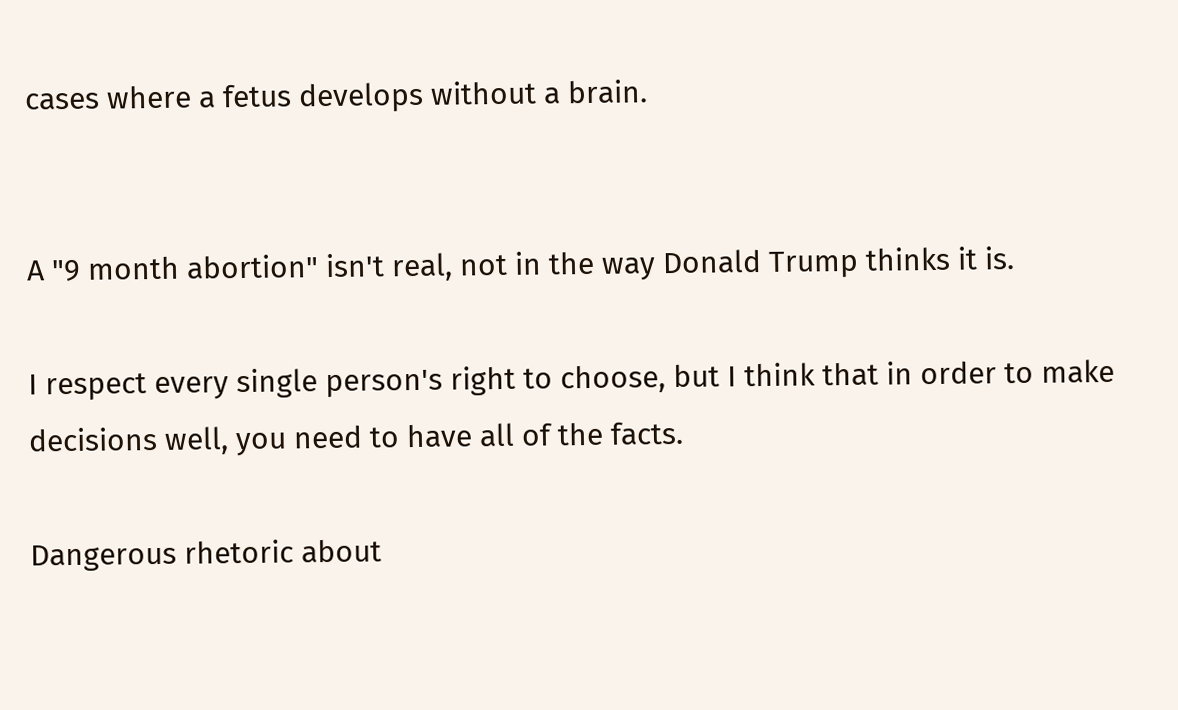cases where a fetus develops without a brain.


A "9 month abortion" isn't real, not in the way Donald Trump thinks it is.

I respect every single person's right to choose, but I think that in order to make decisions well, you need to have all of the facts.

Dangerous rhetoric about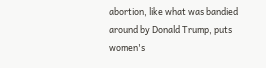abortion, like what was bandied around by Donald Trump, puts women's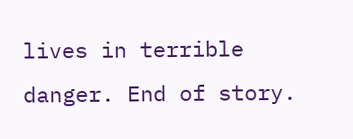lives in terrible danger. End of story.